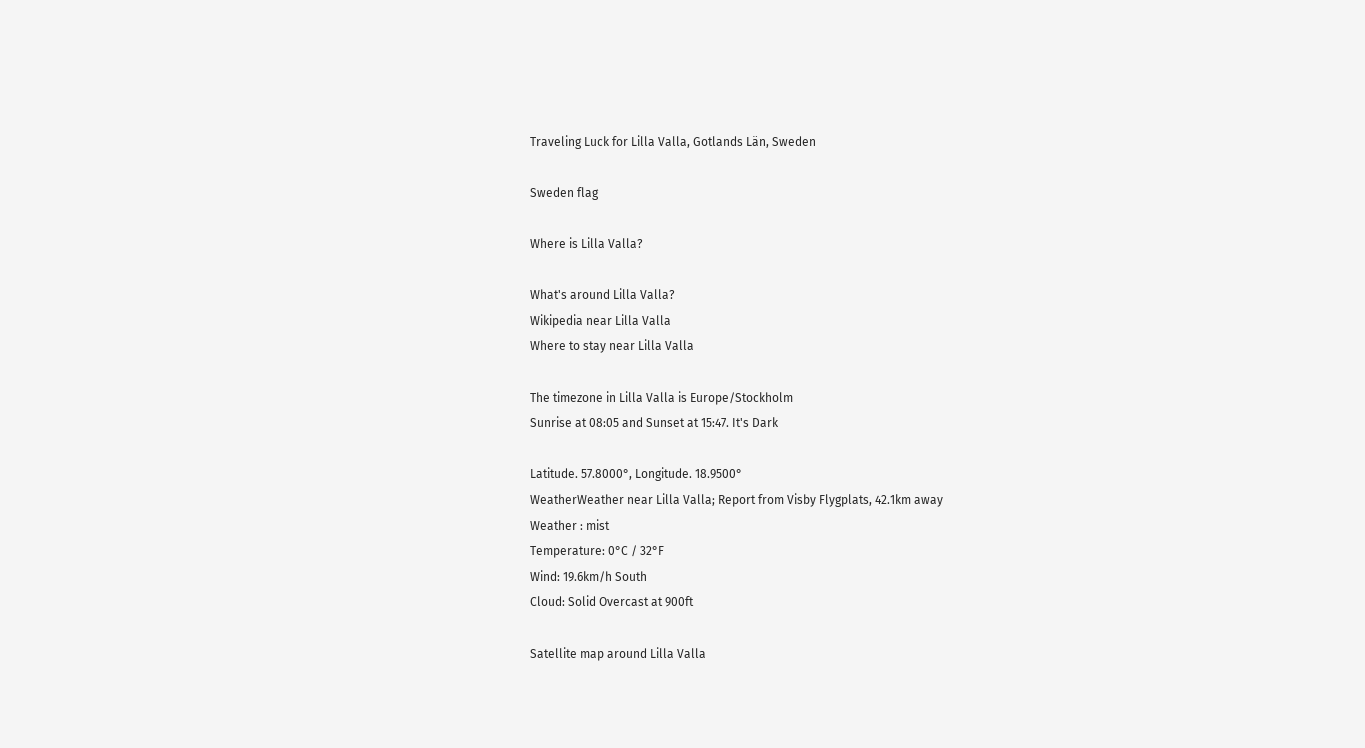Traveling Luck for Lilla Valla, Gotlands Län, Sweden

Sweden flag

Where is Lilla Valla?

What's around Lilla Valla?
Wikipedia near Lilla Valla
Where to stay near Lilla Valla

The timezone in Lilla Valla is Europe/Stockholm
Sunrise at 08:05 and Sunset at 15:47. It's Dark

Latitude. 57.8000°, Longitude. 18.9500°
WeatherWeather near Lilla Valla; Report from Visby Flygplats, 42.1km away
Weather : mist
Temperature: 0°C / 32°F
Wind: 19.6km/h South
Cloud: Solid Overcast at 900ft

Satellite map around Lilla Valla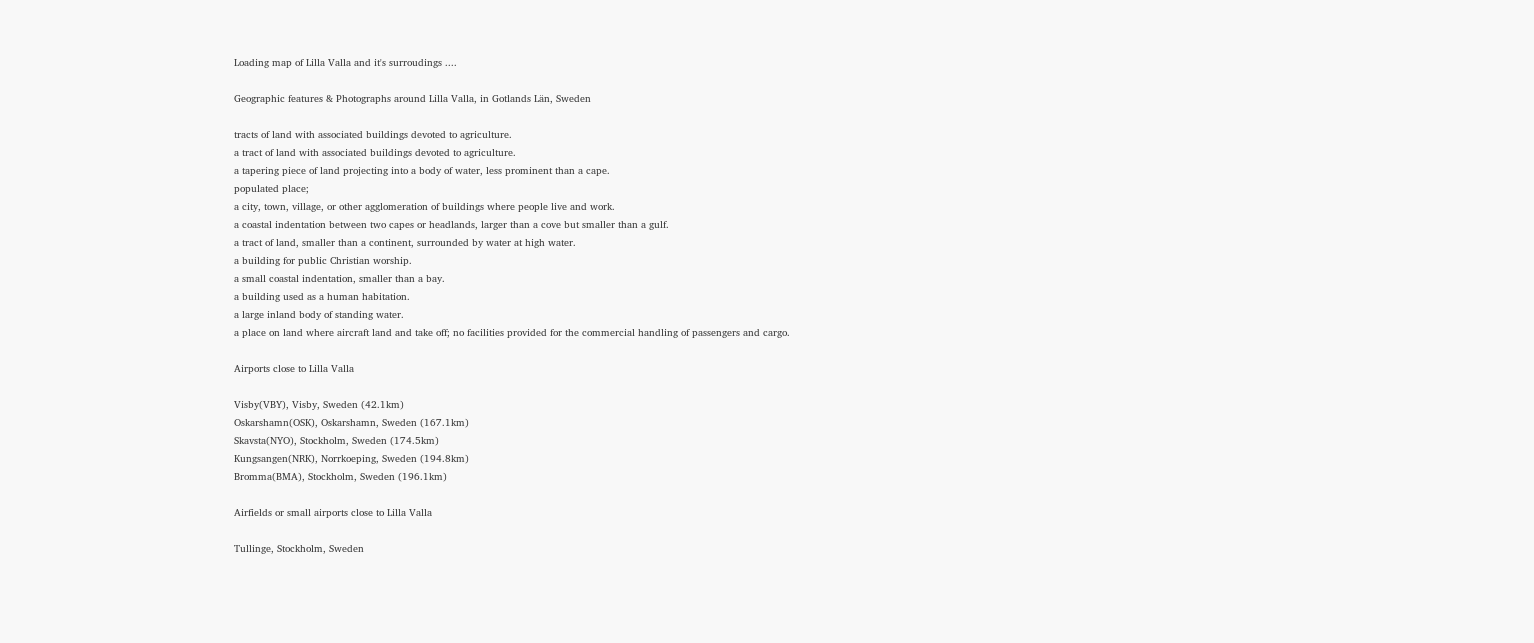Loading map of Lilla Valla and it's surroudings ....

Geographic features & Photographs around Lilla Valla, in Gotlands Län, Sweden

tracts of land with associated buildings devoted to agriculture.
a tract of land with associated buildings devoted to agriculture.
a tapering piece of land projecting into a body of water, less prominent than a cape.
populated place;
a city, town, village, or other agglomeration of buildings where people live and work.
a coastal indentation between two capes or headlands, larger than a cove but smaller than a gulf.
a tract of land, smaller than a continent, surrounded by water at high water.
a building for public Christian worship.
a small coastal indentation, smaller than a bay.
a building used as a human habitation.
a large inland body of standing water.
a place on land where aircraft land and take off; no facilities provided for the commercial handling of passengers and cargo.

Airports close to Lilla Valla

Visby(VBY), Visby, Sweden (42.1km)
Oskarshamn(OSK), Oskarshamn, Sweden (167.1km)
Skavsta(NYO), Stockholm, Sweden (174.5km)
Kungsangen(NRK), Norrkoeping, Sweden (194.8km)
Bromma(BMA), Stockholm, Sweden (196.1km)

Airfields or small airports close to Lilla Valla

Tullinge, Stockholm, Sweden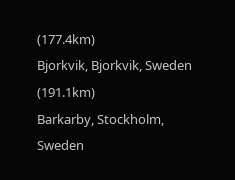(177.4km)
Bjorkvik, Bjorkvik, Sweden (191.1km)
Barkarby, Stockholm, Sweden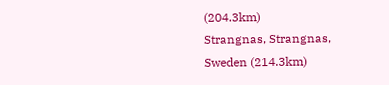(204.3km)
Strangnas, Strangnas, Sweden (214.3km)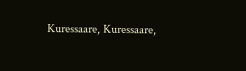Kuressaare, Kuressaare,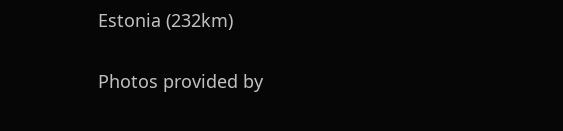Estonia (232km)

Photos provided by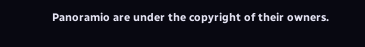Panoramio are under the copyright of their owners.